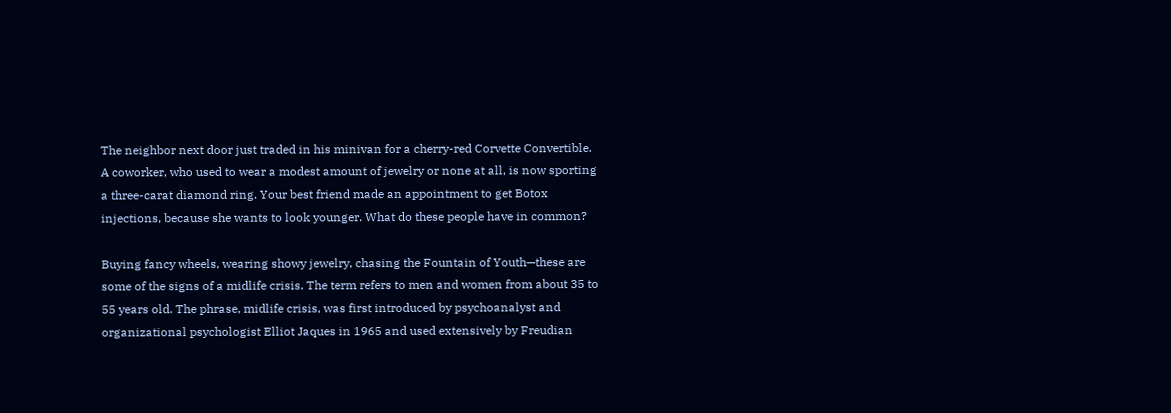The neighbor next door just traded in his minivan for a cherry-red Corvette Convertible. A coworker, who used to wear a modest amount of jewelry or none at all, is now sporting a three-carat diamond ring. Your best friend made an appointment to get Botox injections, because she wants to look younger. What do these people have in common?

Buying fancy wheels, wearing showy jewelry, chasing the Fountain of Youth—these are some of the signs of a midlife crisis. The term refers to men and women from about 35 to 55 years old. The phrase, midlife crisis, was first introduced by psychoanalyst and organizational psychologist Elliot Jaques in 1965 and used extensively by Freudian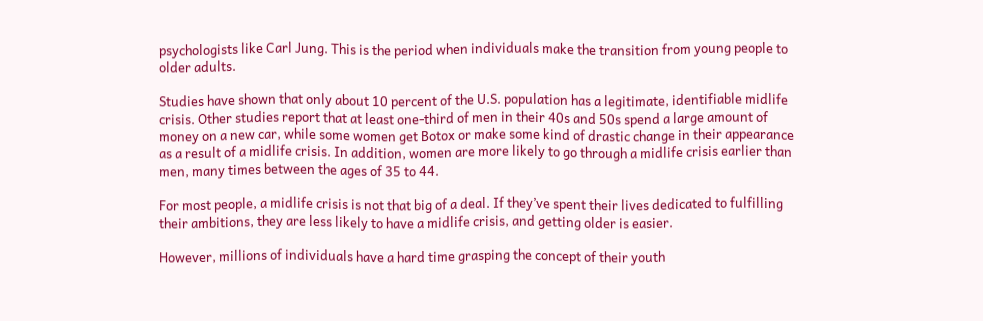psychologists like Carl Jung. This is the period when individuals make the transition from young people to older adults.

Studies have shown that only about 10 percent of the U.S. population has a legitimate, identifiable midlife crisis. Other studies report that at least one-third of men in their 40s and 50s spend a large amount of money on a new car, while some women get Botox or make some kind of drastic change in their appearance as a result of a midlife crisis. In addition, women are more likely to go through a midlife crisis earlier than men, many times between the ages of 35 to 44.

For most people, a midlife crisis is not that big of a deal. If they’ve spent their lives dedicated to fulfilling their ambitions, they are less likely to have a midlife crisis, and getting older is easier.

However, millions of individuals have a hard time grasping the concept of their youth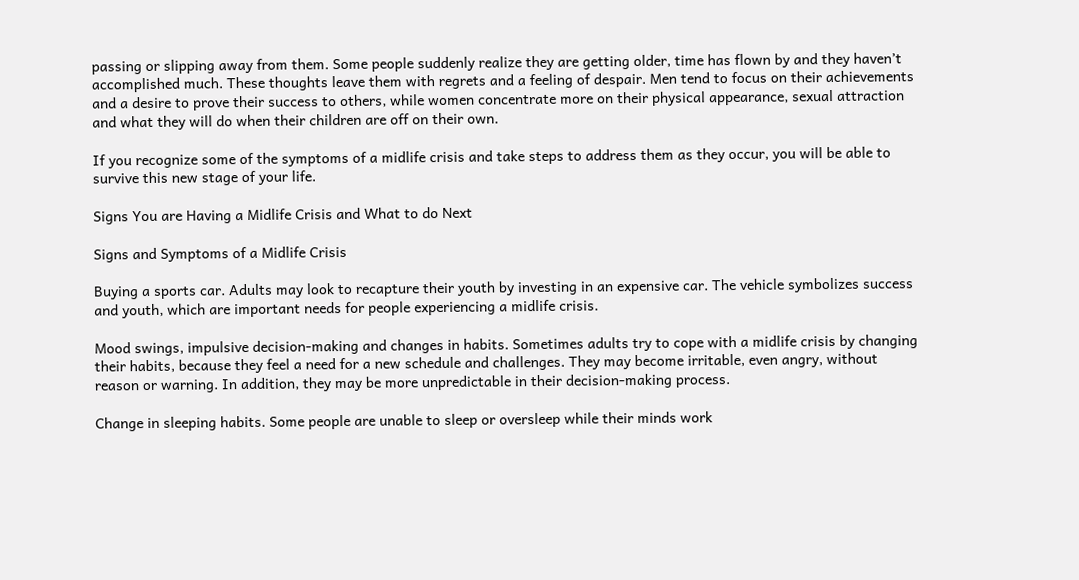passing or slipping away from them. Some people suddenly realize they are getting older, time has flown by and they haven’t accomplished much. These thoughts leave them with regrets and a feeling of despair. Men tend to focus on their achievements and a desire to prove their success to others, while women concentrate more on their physical appearance, sexual attraction and what they will do when their children are off on their own.

If you recognize some of the symptoms of a midlife crisis and take steps to address them as they occur, you will be able to survive this new stage of your life.

Signs You are Having a Midlife Crisis and What to do Next

Signs and Symptoms of a Midlife Crisis

Buying a sports car. Adults may look to recapture their youth by investing in an expensive car. The vehicle symbolizes success and youth, which are important needs for people experiencing a midlife crisis.

Mood swings, impulsive decision-making and changes in habits. Sometimes adults try to cope with a midlife crisis by changing their habits, because they feel a need for a new schedule and challenges. They may become irritable, even angry, without reason or warning. In addition, they may be more unpredictable in their decision-making process.

Change in sleeping habits. Some people are unable to sleep or oversleep while their minds work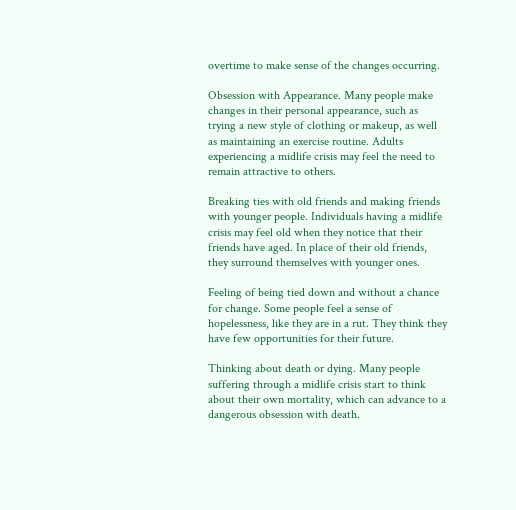overtime to make sense of the changes occurring.

Obsession with Appearance. Many people make changes in their personal appearance, such as trying a new style of clothing or makeup, as well as maintaining an exercise routine. Adults experiencing a midlife crisis may feel the need to remain attractive to others.

Breaking ties with old friends and making friends with younger people. Individuals having a midlife crisis may feel old when they notice that their friends have aged. In place of their old friends, they surround themselves with younger ones.

Feeling of being tied down and without a chance for change. Some people feel a sense of hopelessness, like they are in a rut. They think they have few opportunities for their future.

Thinking about death or dying. Many people suffering through a midlife crisis start to think about their own mortality, which can advance to a dangerous obsession with death.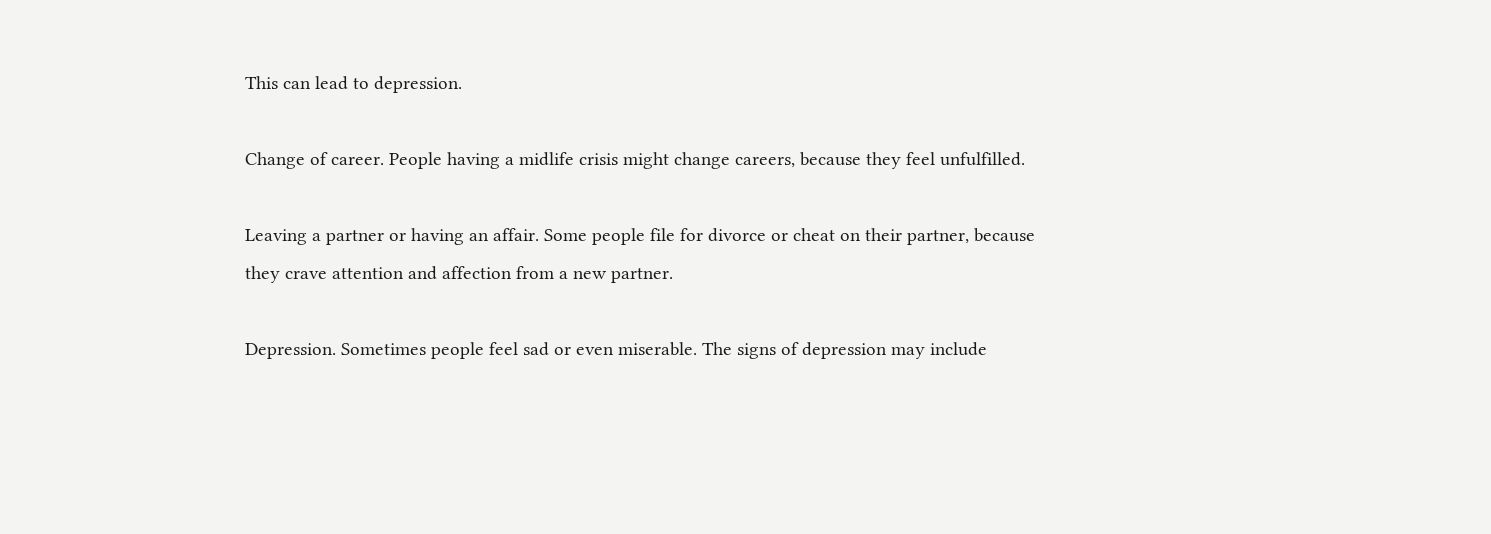This can lead to depression.

Change of career. People having a midlife crisis might change careers, because they feel unfulfilled.

Leaving a partner or having an affair. Some people file for divorce or cheat on their partner, because they crave attention and affection from a new partner.

Depression. Sometimes people feel sad or even miserable. The signs of depression may include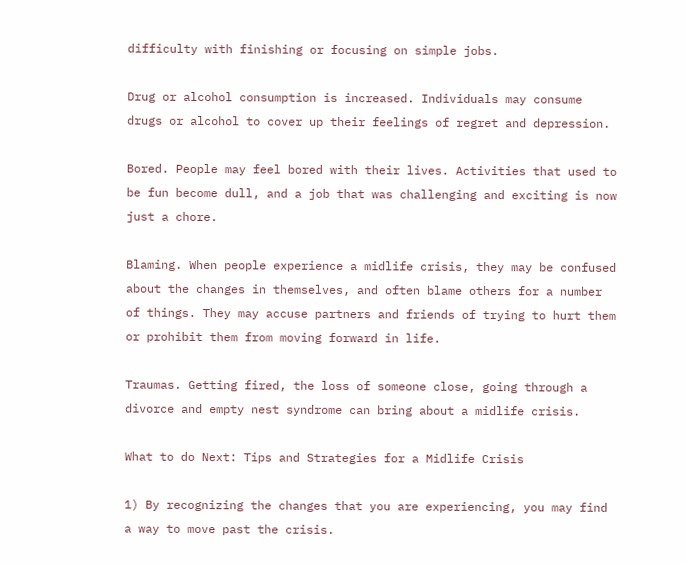difficulty with finishing or focusing on simple jobs.

Drug or alcohol consumption is increased. Individuals may consume drugs or alcohol to cover up their feelings of regret and depression.

Bored. People may feel bored with their lives. Activities that used to be fun become dull, and a job that was challenging and exciting is now just a chore.

Blaming. When people experience a midlife crisis, they may be confused about the changes in themselves, and often blame others for a number of things. They may accuse partners and friends of trying to hurt them or prohibit them from moving forward in life.

Traumas. Getting fired, the loss of someone close, going through a divorce and empty nest syndrome can bring about a midlife crisis.

What to do Next: Tips and Strategies for a Midlife Crisis

1) By recognizing the changes that you are experiencing, you may find a way to move past the crisis.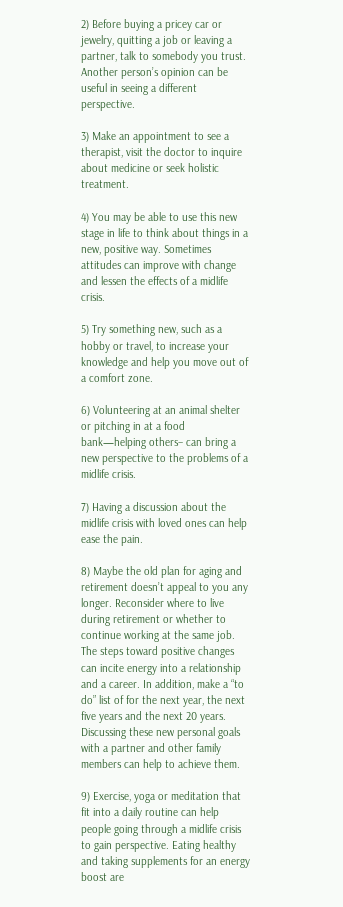2) Before buying a pricey car or jewelry, quitting a job or leaving a partner, talk to somebody you trust. Another person’s opinion can be useful in seeing a different perspective.

3) Make an appointment to see a therapist, visit the doctor to inquire about medicine or seek holistic treatment.

4) You may be able to use this new stage in life to think about things in a new, positive way. Sometimes attitudes can improve with change and lessen the effects of a midlife crisis.

5) Try something new, such as a hobby or travel, to increase your knowledge and help you move out of a comfort zone.

6) Volunteering at an animal shelter or pitching in at a food bank—helping others– can bring a new perspective to the problems of a midlife crisis.

7) Having a discussion about the midlife crisis with loved ones can help ease the pain.

8) Maybe the old plan for aging and retirement doesn’t appeal to you any longer. Reconsider where to live during retirement or whether to continue working at the same job. The steps toward positive changes can incite energy into a relationship and a career. In addition, make a “to do” list of for the next year, the next five years and the next 20 years. Discussing these new personal goals with a partner and other family members can help to achieve them.

9) Exercise, yoga or meditation that fit into a daily routine can help people going through a midlife crisis to gain perspective. Eating healthy and taking supplements for an energy boost are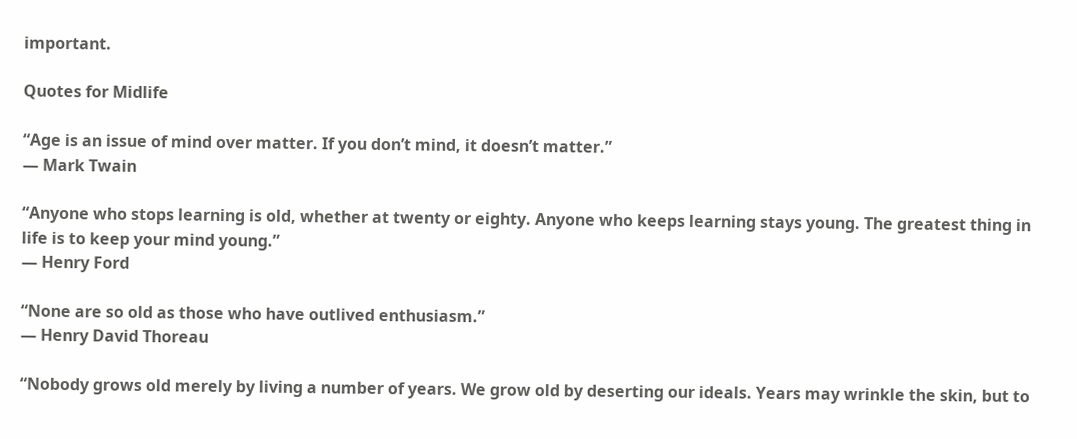important.

Quotes for Midlife

“Age is an issue of mind over matter. If you don’t mind, it doesn’t matter.”
— Mark Twain

“Anyone who stops learning is old, whether at twenty or eighty. Anyone who keeps learning stays young. The greatest thing in life is to keep your mind young.”
— Henry Ford

“None are so old as those who have outlived enthusiasm.”
— Henry David Thoreau

“Nobody grows old merely by living a number of years. We grow old by deserting our ideals. Years may wrinkle the skin, but to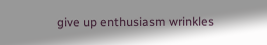give up enthusiasm wrinkles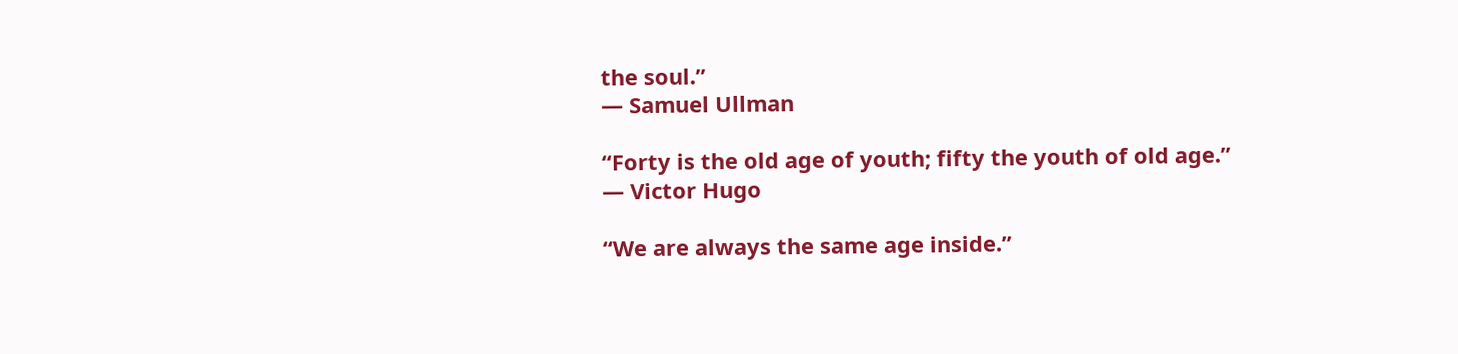the soul.”
— Samuel Ullman

“Forty is the old age of youth; fifty the youth of old age.”
— Victor Hugo

“We are always the same age inside.”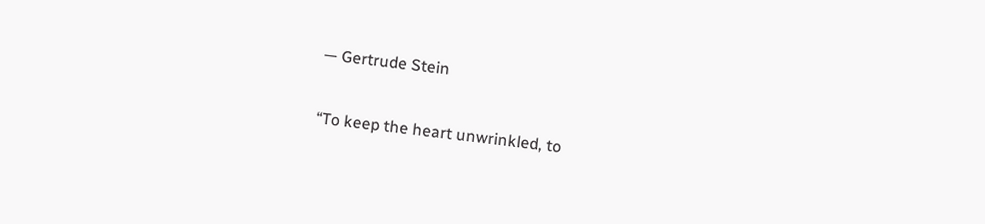— Gertrude Stein

“To keep the heart unwrinkled, to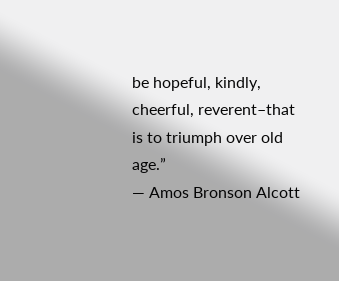be hopeful, kindly, cheerful, reverent–that is to triumph over old age.”
— Amos Bronson Alcott